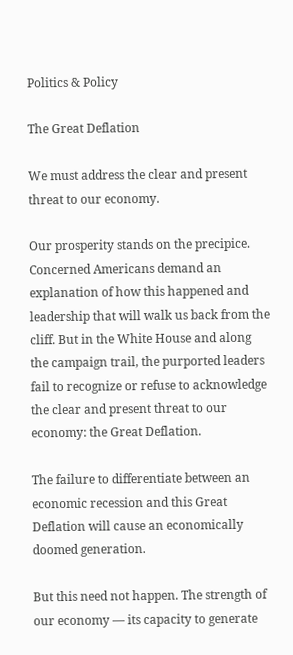Politics & Policy

The Great Deflation

We must address the clear and present threat to our economy.

Our prosperity stands on the precipice. Concerned Americans demand an explanation of how this happened and leadership that will walk us back from the cliff. But in the White House and along the campaign trail, the purported leaders fail to recognize or refuse to acknowledge the clear and present threat to our economy: the Great Deflation.

The failure to differentiate between an economic recession and this Great Deflation will cause an economically doomed generation.

But this need not happen. The strength of our economy — its capacity to generate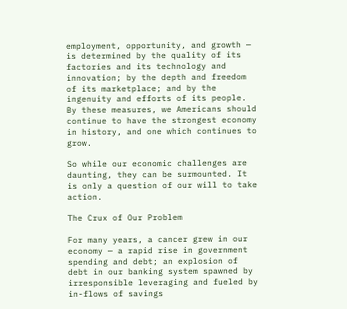employment, opportunity, and growth — is determined by the quality of its factories and its technology and innovation; by the depth and freedom of its marketplace; and by the ingenuity and efforts of its people. By these measures, we Americans should continue to have the strongest economy in history, and one which continues to grow.

So while our economic challenges are daunting, they can be surmounted. It is only a question of our will to take action.

The Crux of Our Problem

For many years, a cancer grew in our economy — a rapid rise in government spending and debt; an explosion of debt in our banking system spawned by irresponsible leveraging and fueled by in-flows of savings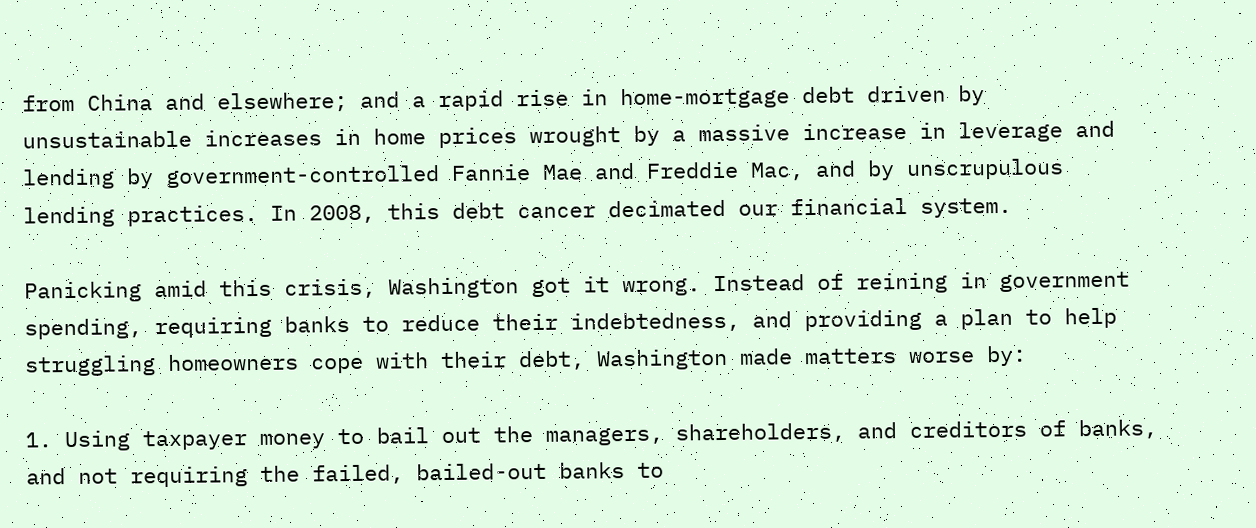from China and elsewhere; and a rapid rise in home-mortgage debt driven by unsustainable increases in home prices wrought by a massive increase in leverage and lending by government-controlled Fannie Mae and Freddie Mac, and by unscrupulous lending practices. In 2008, this debt cancer decimated our financial system.

Panicking amid this crisis, Washington got it wrong. Instead of reining in government spending, requiring banks to reduce their indebtedness, and providing a plan to help struggling homeowners cope with their debt, Washington made matters worse by:

1. Using taxpayer money to bail out the managers, shareholders, and creditors of banks, and not requiring the failed, bailed-out banks to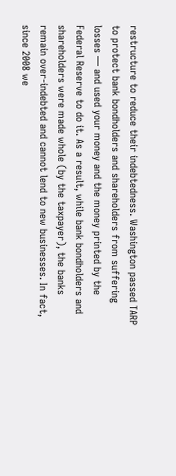restructure to reduce their indebtedness. Washington passed TARP to protect bank bondholders and shareholders from suffering losses — and used your money and the money printed by the Federal Reserve to do it. As a result, while bank bondholders and shareholders were made whole (by the taxpayer), the banks remain over-indebted and cannot lend to new businesses. In fact, since 2008 we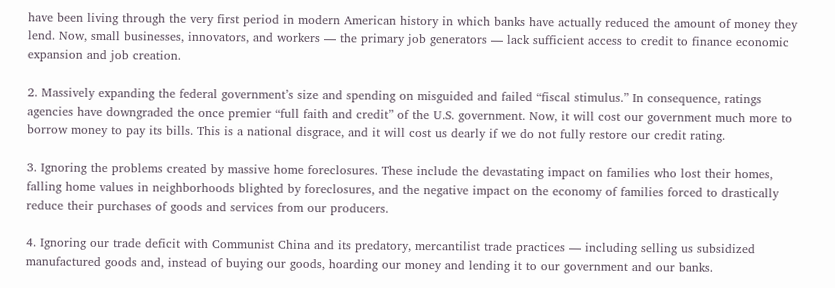have been living through the very first period in modern American history in which banks have actually reduced the amount of money they lend. Now, small businesses, innovators, and workers — the primary job generators — lack sufficient access to credit to finance economic expansion and job creation.

2. Massively expanding the federal government’s size and spending on misguided and failed “fiscal stimulus.” In consequence, ratings agencies have downgraded the once premier “full faith and credit” of the U.S. government. Now, it will cost our government much more to borrow money to pay its bills. This is a national disgrace, and it will cost us dearly if we do not fully restore our credit rating.

3. Ignoring the problems created by massive home foreclosures. These include the devastating impact on families who lost their homes, falling home values in neighborhoods blighted by foreclosures, and the negative impact on the economy of families forced to drastically reduce their purchases of goods and services from our producers.

4. Ignoring our trade deficit with Communist China and its predatory, mercantilist trade practices — including selling us subsidized manufactured goods and, instead of buying our goods, hoarding our money and lending it to our government and our banks.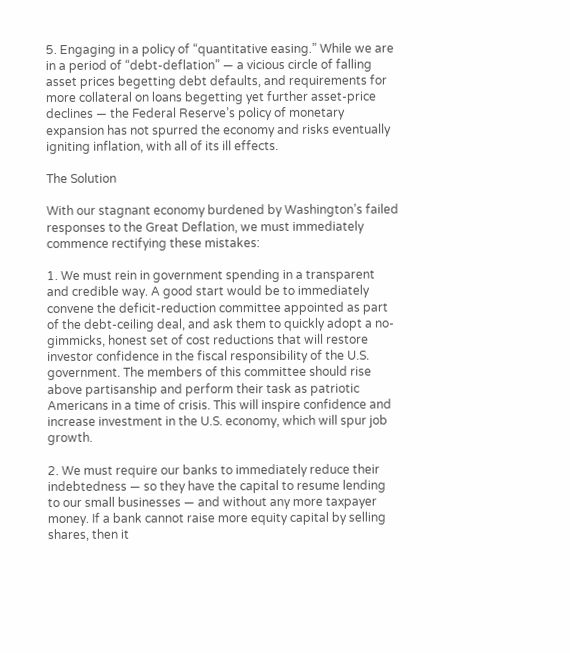5. Engaging in a policy of “quantitative easing.” While we are in a period of “debt-deflation” — a vicious circle of falling asset prices begetting debt defaults, and requirements for more collateral on loans begetting yet further asset-price declines — the Federal Reserve’s policy of monetary expansion has not spurred the economy and risks eventually igniting inflation, with all of its ill effects.

The Solution

With our stagnant economy burdened by Washington’s failed responses to the Great Deflation, we must immediately commence rectifying these mistakes:

1. We must rein in government spending in a transparent and credible way. A good start would be to immediately convene the deficit-reduction committee appointed as part of the debt-ceiling deal, and ask them to quickly adopt a no-gimmicks, honest set of cost reductions that will restore investor confidence in the fiscal responsibility of the U.S. government. The members of this committee should rise above partisanship and perform their task as patriotic Americans in a time of crisis. This will inspire confidence and increase investment in the U.S. economy, which will spur job growth.

2. We must require our banks to immediately reduce their indebtedness — so they have the capital to resume lending to our small businesses — and without any more taxpayer money. If a bank cannot raise more equity capital by selling shares, then it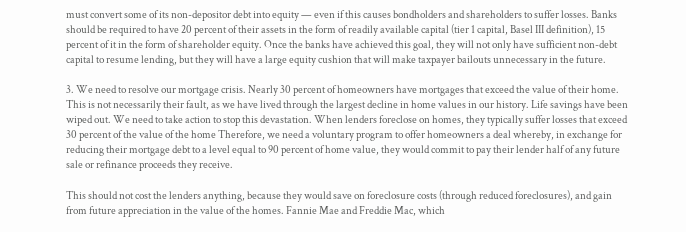must convert some of its non-depositor debt into equity — even if this causes bondholders and shareholders to suffer losses. Banks should be required to have 20 percent of their assets in the form of readily available capital (tier 1 capital, Basel III definition), 15 percent of it in the form of shareholder equity. Once the banks have achieved this goal, they will not only have sufficient non-debt capital to resume lending, but they will have a large equity cushion that will make taxpayer bailouts unnecessary in the future.

3. We need to resolve our mortgage crisis. Nearly 30 percent of homeowners have mortgages that exceed the value of their home. This is not necessarily their fault, as we have lived through the largest decline in home values in our history. Life savings have been wiped out. We need to take action to stop this devastation. When lenders foreclose on homes, they typically suffer losses that exceed 30 percent of the value of the home Therefore, we need a voluntary program to offer homeowners a deal whereby, in exchange for reducing their mortgage debt to a level equal to 90 percent of home value, they would commit to pay their lender half of any future sale or refinance proceeds they receive.

This should not cost the lenders anything, because they would save on foreclosure costs (through reduced foreclosures), and gain from future appreciation in the value of the homes. Fannie Mae and Freddie Mac, which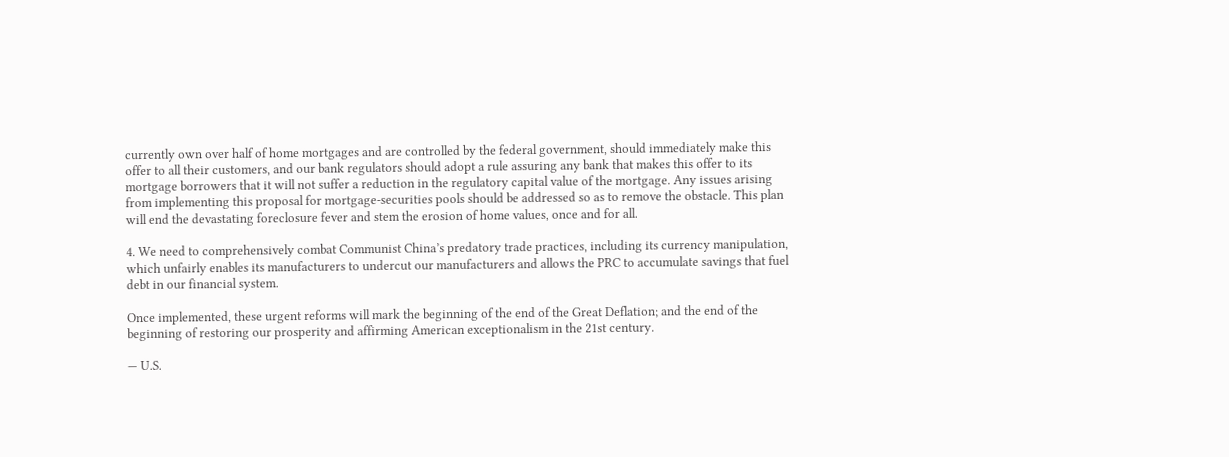currently own over half of home mortgages and are controlled by the federal government, should immediately make this offer to all their customers, and our bank regulators should adopt a rule assuring any bank that makes this offer to its mortgage borrowers that it will not suffer a reduction in the regulatory capital value of the mortgage. Any issues arising from implementing this proposal for mortgage-securities pools should be addressed so as to remove the obstacle. This plan will end the devastating foreclosure fever and stem the erosion of home values, once and for all.

4. We need to comprehensively combat Communist China’s predatory trade practices, including its currency manipulation, which unfairly enables its manufacturers to undercut our manufacturers and allows the PRC to accumulate savings that fuel debt in our financial system.

Once implemented, these urgent reforms will mark the beginning of the end of the Great Deflation; and the end of the beginning of restoring our prosperity and affirming American exceptionalism in the 21st century.

— U.S.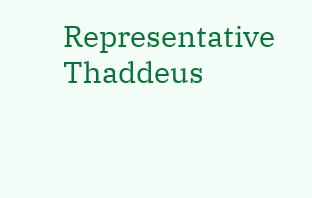Representative Thaddeus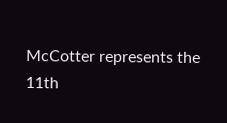McCotter represents the 11th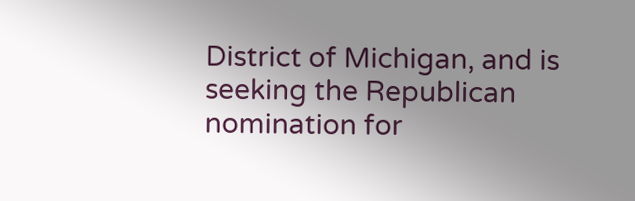District of Michigan, and is seeking the Republican nomination for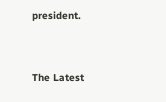president.


The Latest